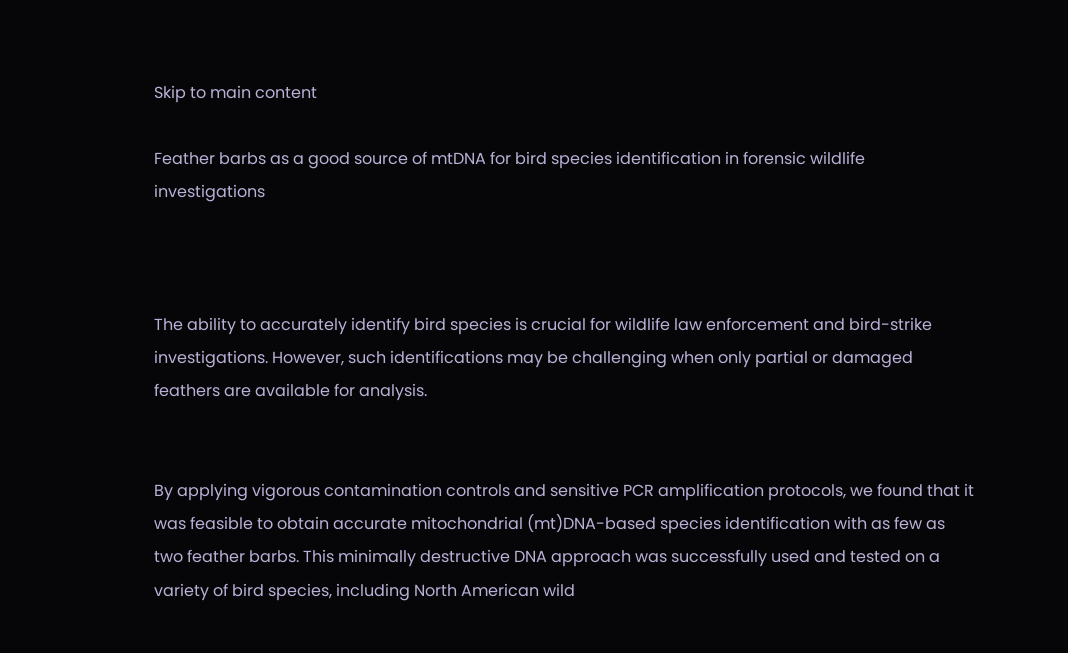Skip to main content

Feather barbs as a good source of mtDNA for bird species identification in forensic wildlife investigations



The ability to accurately identify bird species is crucial for wildlife law enforcement and bird-strike investigations. However, such identifications may be challenging when only partial or damaged feathers are available for analysis.


By applying vigorous contamination controls and sensitive PCR amplification protocols, we found that it was feasible to obtain accurate mitochondrial (mt)DNA-based species identification with as few as two feather barbs. This minimally destructive DNA approach was successfully used and tested on a variety of bird species, including North American wild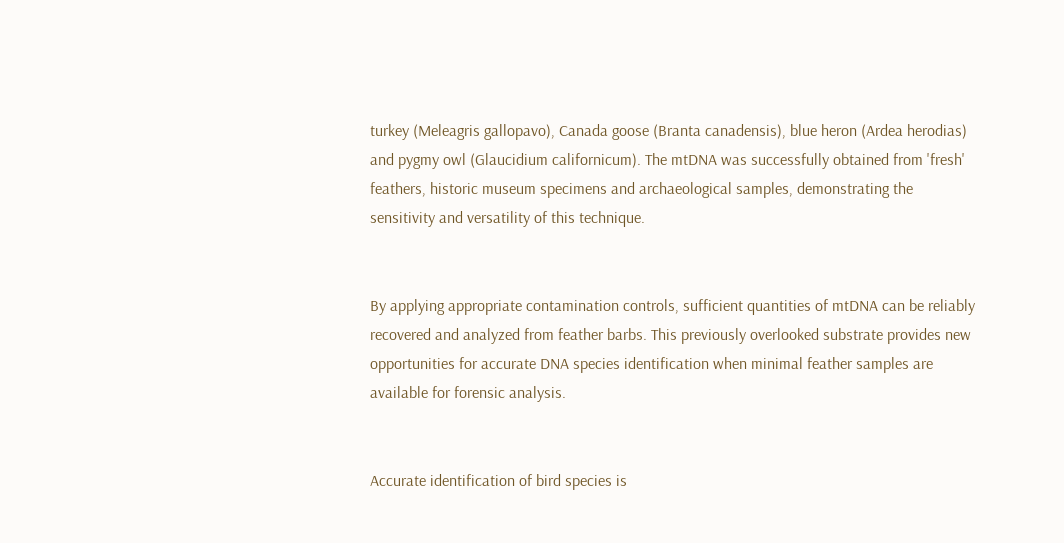turkey (Meleagris gallopavo), Canada goose (Branta canadensis), blue heron (Ardea herodias) and pygmy owl (Glaucidium californicum). The mtDNA was successfully obtained from 'fresh' feathers, historic museum specimens and archaeological samples, demonstrating the sensitivity and versatility of this technique.


By applying appropriate contamination controls, sufficient quantities of mtDNA can be reliably recovered and analyzed from feather barbs. This previously overlooked substrate provides new opportunities for accurate DNA species identification when minimal feather samples are available for forensic analysis.


Accurate identification of bird species is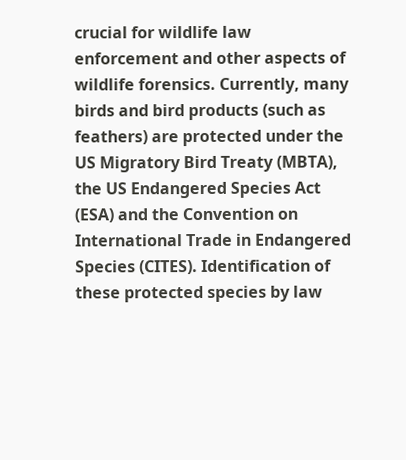crucial for wildlife law enforcement and other aspects of wildlife forensics. Currently, many birds and bird products (such as feathers) are protected under the US Migratory Bird Treaty (MBTA), the US Endangered Species Act (ESA) and the Convention on International Trade in Endangered Species (CITES). Identification of these protected species by law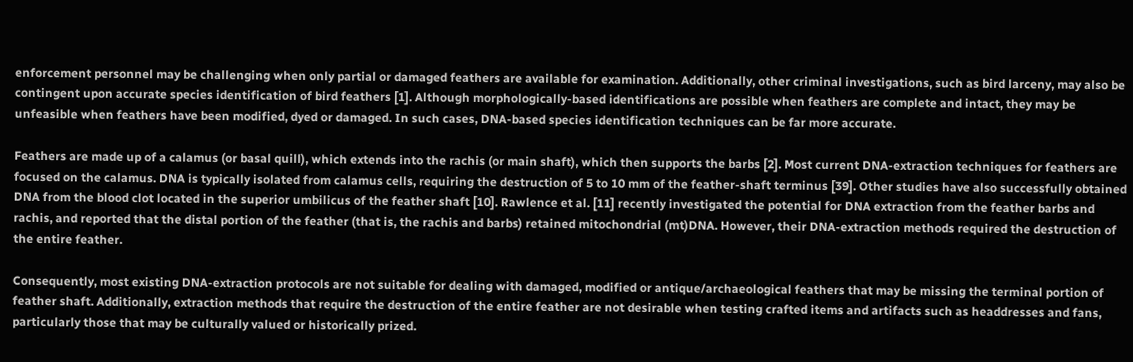enforcement personnel may be challenging when only partial or damaged feathers are available for examination. Additionally, other criminal investigations, such as bird larceny, may also be contingent upon accurate species identification of bird feathers [1]. Although morphologically-based identifications are possible when feathers are complete and intact, they may be unfeasible when feathers have been modified, dyed or damaged. In such cases, DNA-based species identification techniques can be far more accurate.

Feathers are made up of a calamus (or basal quill), which extends into the rachis (or main shaft), which then supports the barbs [2]. Most current DNA-extraction techniques for feathers are focused on the calamus. DNA is typically isolated from calamus cells, requiring the destruction of 5 to 10 mm of the feather-shaft terminus [39]. Other studies have also successfully obtained DNA from the blood clot located in the superior umbilicus of the feather shaft [10]. Rawlence et al. [11] recently investigated the potential for DNA extraction from the feather barbs and rachis, and reported that the distal portion of the feather (that is, the rachis and barbs) retained mitochondrial (mt)DNA. However, their DNA-extraction methods required the destruction of the entire feather.

Consequently, most existing DNA-extraction protocols are not suitable for dealing with damaged, modified or antique/archaeological feathers that may be missing the terminal portion of feather shaft. Additionally, extraction methods that require the destruction of the entire feather are not desirable when testing crafted items and artifacts such as headdresses and fans, particularly those that may be culturally valued or historically prized.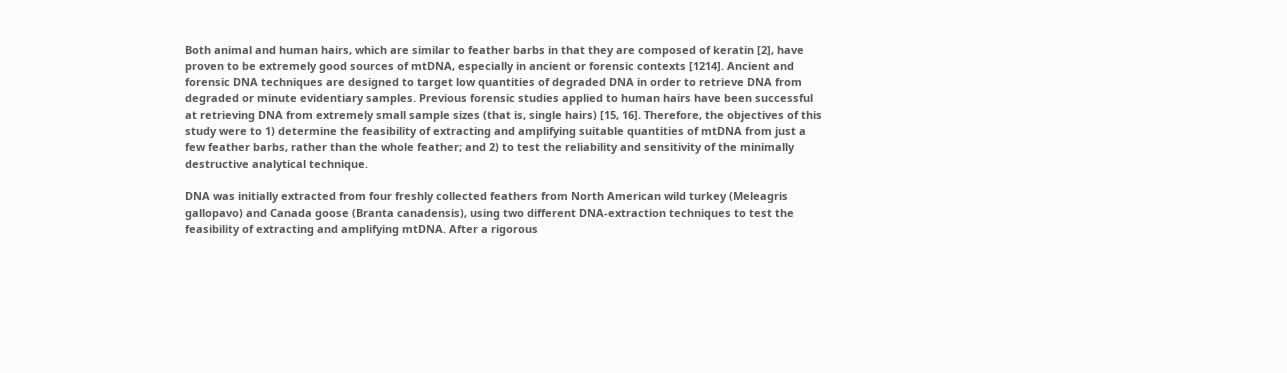Both animal and human hairs, which are similar to feather barbs in that they are composed of keratin [2], have proven to be extremely good sources of mtDNA, especially in ancient or forensic contexts [1214]. Ancient and forensic DNA techniques are designed to target low quantities of degraded DNA in order to retrieve DNA from degraded or minute evidentiary samples. Previous forensic studies applied to human hairs have been successful at retrieving DNA from extremely small sample sizes (that is, single hairs) [15, 16]. Therefore, the objectives of this study were to 1) determine the feasibility of extracting and amplifying suitable quantities of mtDNA from just a few feather barbs, rather than the whole feather; and 2) to test the reliability and sensitivity of the minimally destructive analytical technique.

DNA was initially extracted from four freshly collected feathers from North American wild turkey (Meleagris gallopavo) and Canada goose (Branta canadensis), using two different DNA-extraction techniques to test the feasibility of extracting and amplifying mtDNA. After a rigorous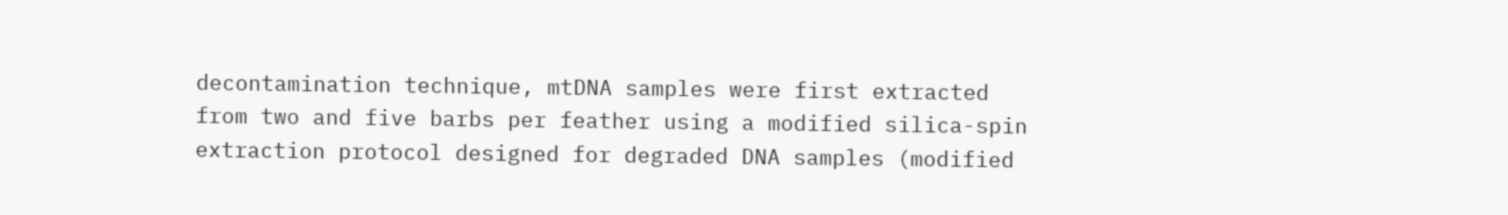decontamination technique, mtDNA samples were first extracted from two and five barbs per feather using a modified silica-spin extraction protocol designed for degraded DNA samples (modified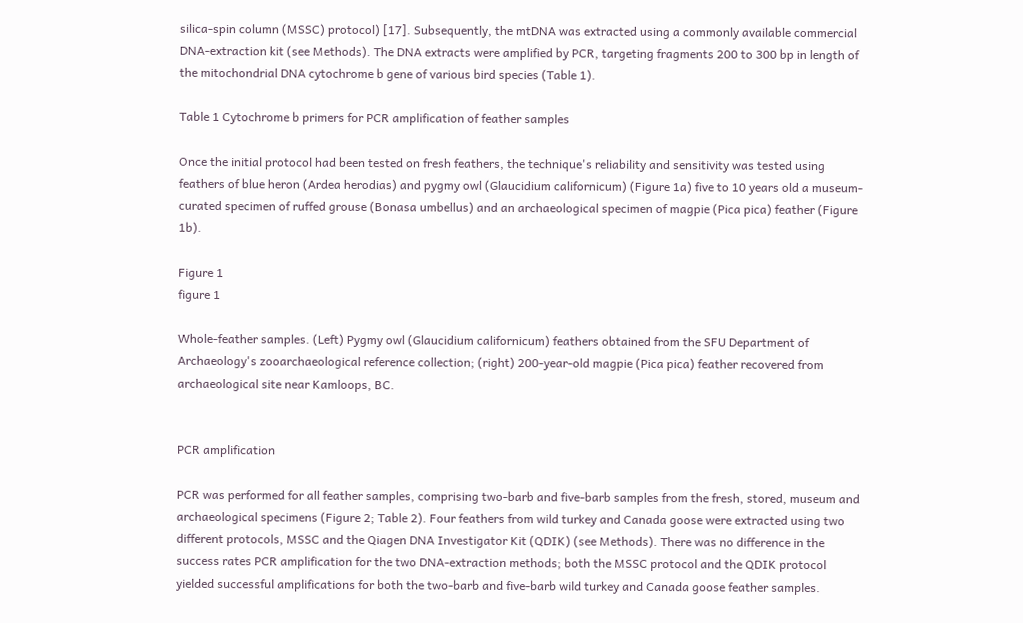silica-spin column (MSSC) protocol) [17]. Subsequently, the mtDNA was extracted using a commonly available commercial DNA-extraction kit (see Methods). The DNA extracts were amplified by PCR, targeting fragments 200 to 300 bp in length of the mitochondrial DNA cytochrome b gene of various bird species (Table 1).

Table 1 Cytochrome b primers for PCR amplification of feather samples

Once the initial protocol had been tested on fresh feathers, the technique's reliability and sensitivity was tested using feathers of blue heron (Ardea herodias) and pygmy owl (Glaucidium californicum) (Figure 1a) five to 10 years old a museum-curated specimen of ruffed grouse (Bonasa umbellus) and an archaeological specimen of magpie (Pica pica) feather (Figure 1b).

Figure 1
figure 1

Whole-feather samples. (Left) Pygmy owl (Glaucidium californicum) feathers obtained from the SFU Department of Archaeology's zooarchaeological reference collection; (right) 200-year-old magpie (Pica pica) feather recovered from archaeological site near Kamloops, BC.


PCR amplification

PCR was performed for all feather samples, comprising two-barb and five-barb samples from the fresh, stored, museum and archaeological specimens (Figure 2; Table 2). Four feathers from wild turkey and Canada goose were extracted using two different protocols, MSSC and the Qiagen DNA Investigator Kit (QDIK) (see Methods). There was no difference in the success rates PCR amplification for the two DNA-extraction methods; both the MSSC protocol and the QDIK protocol yielded successful amplifications for both the two-barb and five-barb wild turkey and Canada goose feather samples.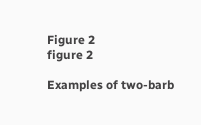Figure 2
figure 2

Examples of two-barb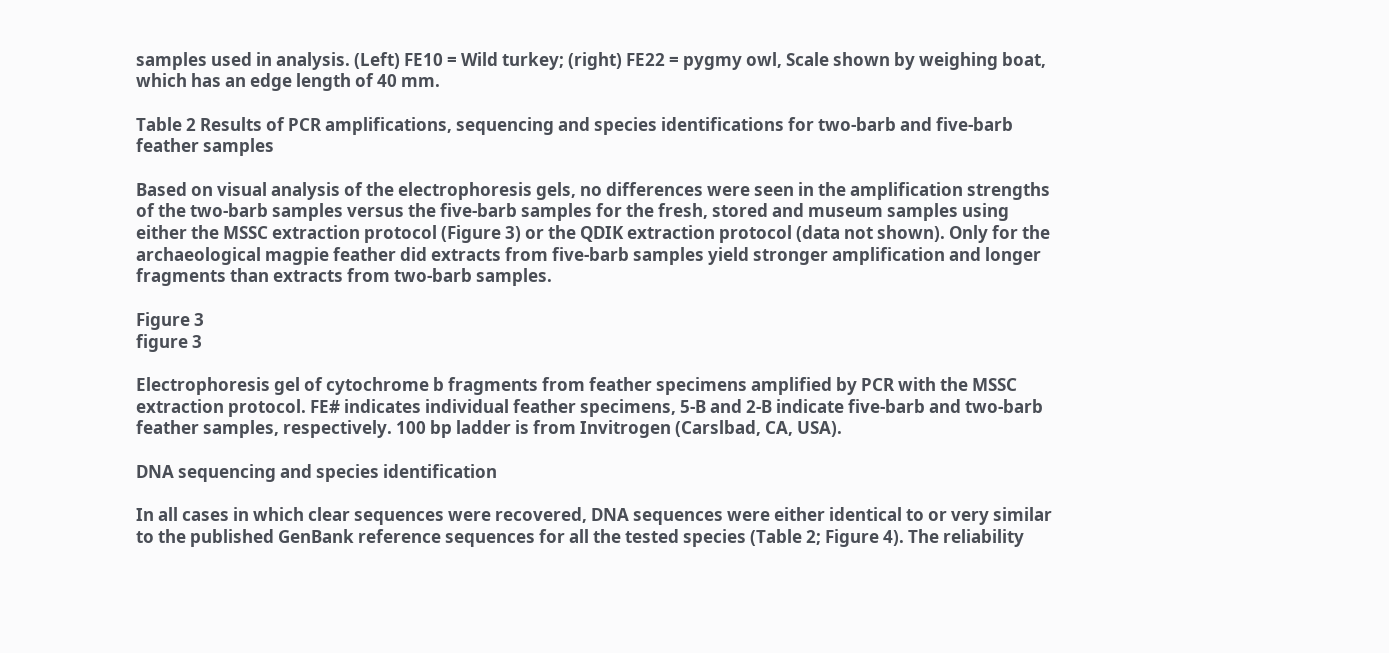samples used in analysis. (Left) FE10 = Wild turkey; (right) FE22 = pygmy owl, Scale shown by weighing boat, which has an edge length of 40 mm.

Table 2 Results of PCR amplifications, sequencing and species identifications for two-barb and five-barb feather samples

Based on visual analysis of the electrophoresis gels, no differences were seen in the amplification strengths of the two-barb samples versus the five-barb samples for the fresh, stored and museum samples using either the MSSC extraction protocol (Figure 3) or the QDIK extraction protocol (data not shown). Only for the archaeological magpie feather did extracts from five-barb samples yield stronger amplification and longer fragments than extracts from two-barb samples.

Figure 3
figure 3

Electrophoresis gel of cytochrome b fragments from feather specimens amplified by PCR with the MSSC extraction protocol. FE# indicates individual feather specimens, 5-B and 2-B indicate five-barb and two-barb feather samples, respectively. 100 bp ladder is from Invitrogen (Carslbad, CA, USA).

DNA sequencing and species identification

In all cases in which clear sequences were recovered, DNA sequences were either identical to or very similar to the published GenBank reference sequences for all the tested species (Table 2; Figure 4). The reliability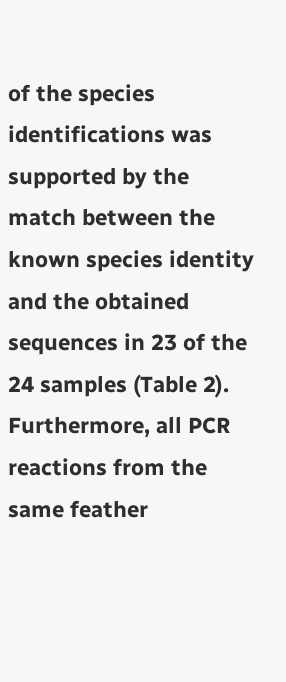of the species identifications was supported by the match between the known species identity and the obtained sequences in 23 of the 24 samples (Table 2). Furthermore, all PCR reactions from the same feather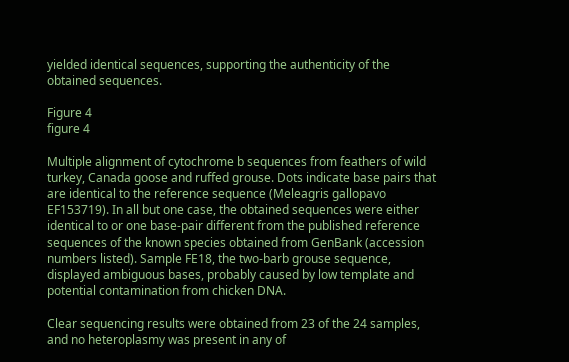yielded identical sequences, supporting the authenticity of the obtained sequences.

Figure 4
figure 4

Multiple alignment of cytochrome b sequences from feathers of wild turkey, Canada goose and ruffed grouse. Dots indicate base pairs that are identical to the reference sequence (Meleagris gallopavo EF153719). In all but one case, the obtained sequences were either identical to or one base-pair different from the published reference sequences of the known species obtained from GenBank (accession numbers listed). Sample FE18, the two-barb grouse sequence, displayed ambiguous bases, probably caused by low template and potential contamination from chicken DNA.

Clear sequencing results were obtained from 23 of the 24 samples, and no heteroplasmy was present in any of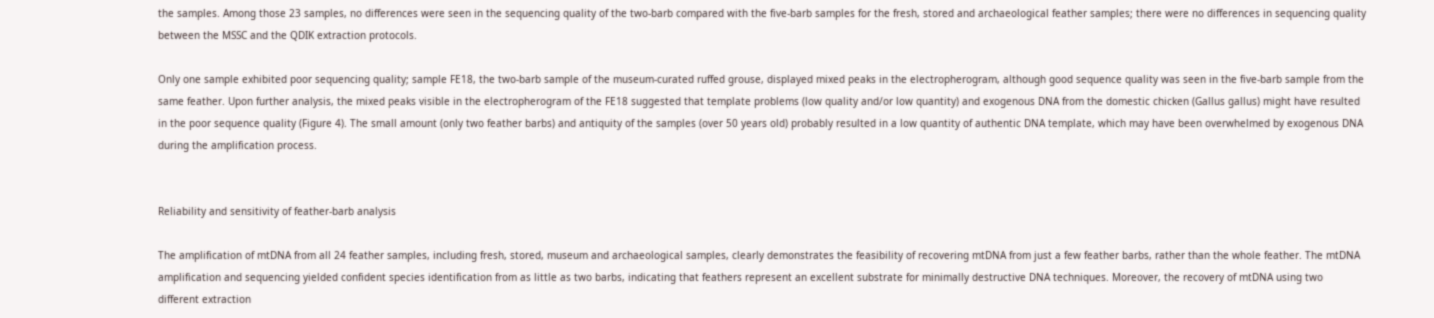the samples. Among those 23 samples, no differences were seen in the sequencing quality of the two-barb compared with the five-barb samples for the fresh, stored and archaeological feather samples; there were no differences in sequencing quality between the MSSC and the QDIK extraction protocols.

Only one sample exhibited poor sequencing quality; sample FE18, the two-barb sample of the museum-curated ruffed grouse, displayed mixed peaks in the electropherogram, although good sequence quality was seen in the five-barb sample from the same feather. Upon further analysis, the mixed peaks visible in the electropherogram of the FE18 suggested that template problems (low quality and/or low quantity) and exogenous DNA from the domestic chicken (Gallus gallus) might have resulted in the poor sequence quality (Figure 4). The small amount (only two feather barbs) and antiquity of the samples (over 50 years old) probably resulted in a low quantity of authentic DNA template, which may have been overwhelmed by exogenous DNA during the amplification process.


Reliability and sensitivity of feather-barb analysis

The amplification of mtDNA from all 24 feather samples, including fresh, stored, museum and archaeological samples, clearly demonstrates the feasibility of recovering mtDNA from just a few feather barbs, rather than the whole feather. The mtDNA amplification and sequencing yielded confident species identification from as little as two barbs, indicating that feathers represent an excellent substrate for minimally destructive DNA techniques. Moreover, the recovery of mtDNA using two different extraction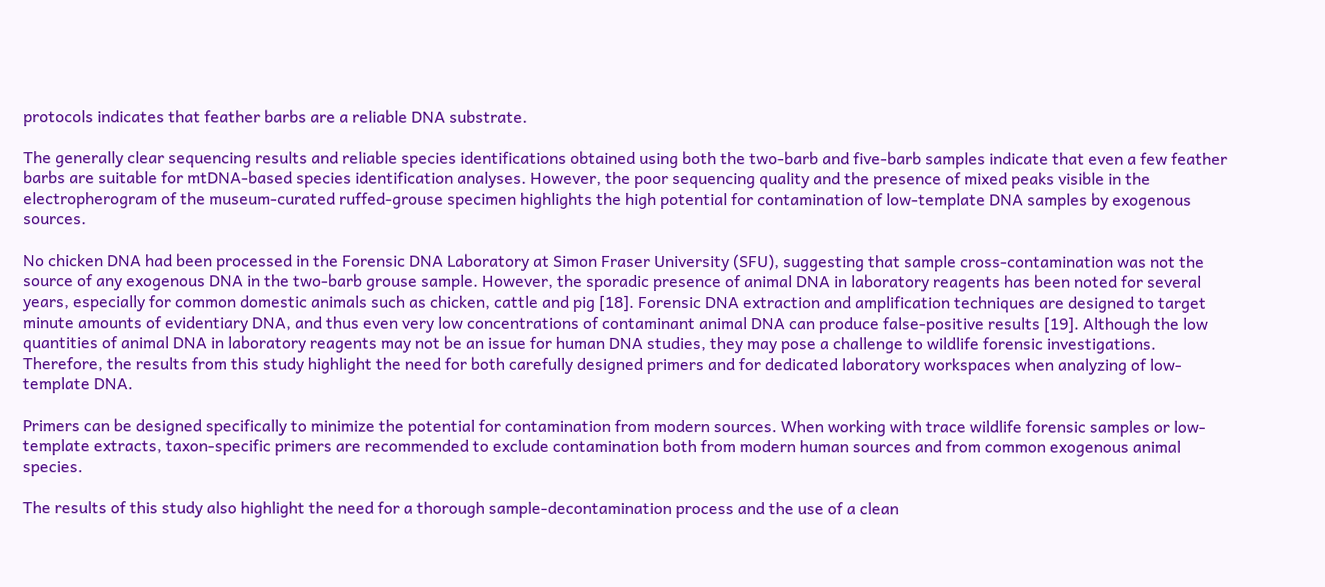protocols indicates that feather barbs are a reliable DNA substrate.

The generally clear sequencing results and reliable species identifications obtained using both the two-barb and five-barb samples indicate that even a few feather barbs are suitable for mtDNA-based species identification analyses. However, the poor sequencing quality and the presence of mixed peaks visible in the electropherogram of the museum-curated ruffed-grouse specimen highlights the high potential for contamination of low-template DNA samples by exogenous sources.

No chicken DNA had been processed in the Forensic DNA Laboratory at Simon Fraser University (SFU), suggesting that sample cross-contamination was not the source of any exogenous DNA in the two-barb grouse sample. However, the sporadic presence of animal DNA in laboratory reagents has been noted for several years, especially for common domestic animals such as chicken, cattle and pig [18]. Forensic DNA extraction and amplification techniques are designed to target minute amounts of evidentiary DNA, and thus even very low concentrations of contaminant animal DNA can produce false-positive results [19]. Although the low quantities of animal DNA in laboratory reagents may not be an issue for human DNA studies, they may pose a challenge to wildlife forensic investigations. Therefore, the results from this study highlight the need for both carefully designed primers and for dedicated laboratory workspaces when analyzing of low-template DNA.

Primers can be designed specifically to minimize the potential for contamination from modern sources. When working with trace wildlife forensic samples or low-template extracts, taxon-specific primers are recommended to exclude contamination both from modern human sources and from common exogenous animal species.

The results of this study also highlight the need for a thorough sample-decontamination process and the use of a clean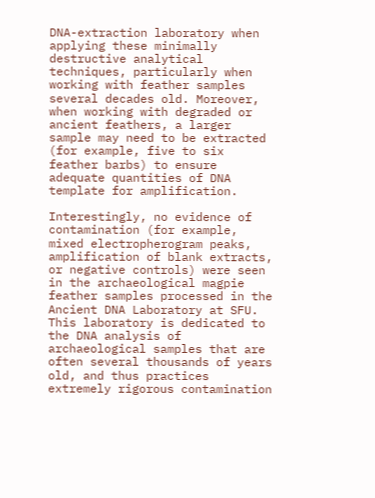DNA-extraction laboratory when applying these minimally destructive analytical techniques, particularly when working with feather samples several decades old. Moreover, when working with degraded or ancient feathers, a larger sample may need to be extracted (for example, five to six feather barbs) to ensure adequate quantities of DNA template for amplification.

Interestingly, no evidence of contamination (for example, mixed electropherogram peaks, amplification of blank extracts, or negative controls) were seen in the archaeological magpie feather samples processed in the Ancient DNA Laboratory at SFU. This laboratory is dedicated to the DNA analysis of archaeological samples that are often several thousands of years old, and thus practices extremely rigorous contamination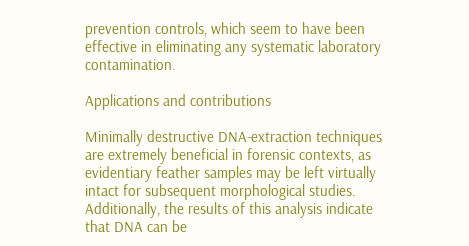prevention controls, which seem to have been effective in eliminating any systematic laboratory contamination.

Applications and contributions

Minimally destructive DNA-extraction techniques are extremely beneficial in forensic contexts, as evidentiary feather samples may be left virtually intact for subsequent morphological studies. Additionally, the results of this analysis indicate that DNA can be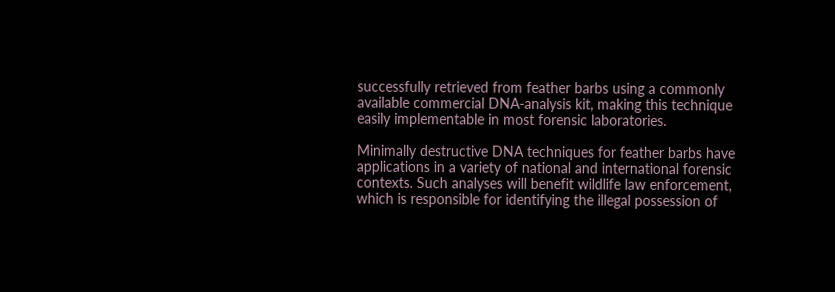successfully retrieved from feather barbs using a commonly available commercial DNA-analysis kit, making this technique easily implementable in most forensic laboratories.

Minimally destructive DNA techniques for feather barbs have applications in a variety of national and international forensic contexts. Such analyses will benefit wildlife law enforcement, which is responsible for identifying the illegal possession of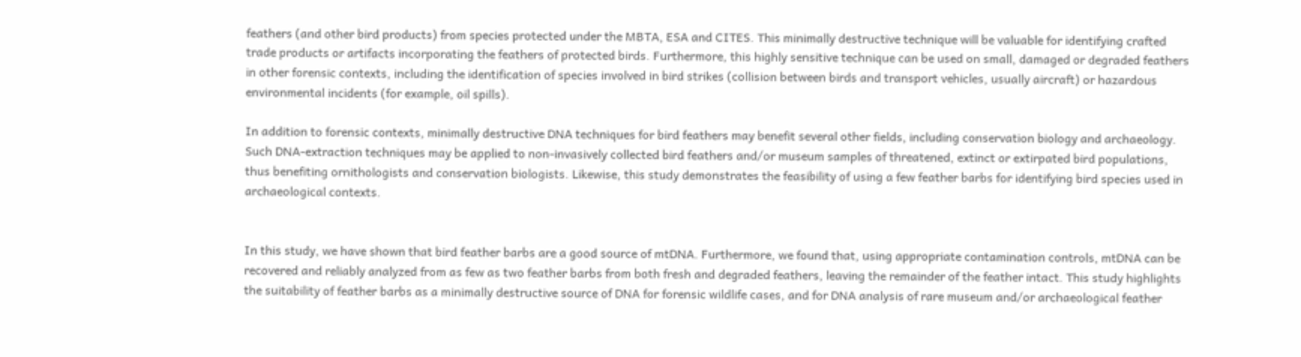feathers (and other bird products) from species protected under the MBTA, ESA and CITES. This minimally destructive technique will be valuable for identifying crafted trade products or artifacts incorporating the feathers of protected birds. Furthermore, this highly sensitive technique can be used on small, damaged or degraded feathers in other forensic contexts, including the identification of species involved in bird strikes (collision between birds and transport vehicles, usually aircraft) or hazardous environmental incidents (for example, oil spills).

In addition to forensic contexts, minimally destructive DNA techniques for bird feathers may benefit several other fields, including conservation biology and archaeology. Such DNA-extraction techniques may be applied to non-invasively collected bird feathers and/or museum samples of threatened, extinct or extirpated bird populations, thus benefiting ornithologists and conservation biologists. Likewise, this study demonstrates the feasibility of using a few feather barbs for identifying bird species used in archaeological contexts.


In this study, we have shown that bird feather barbs are a good source of mtDNA. Furthermore, we found that, using appropriate contamination controls, mtDNA can be recovered and reliably analyzed from as few as two feather barbs from both fresh and degraded feathers, leaving the remainder of the feather intact. This study highlights the suitability of feather barbs as a minimally destructive source of DNA for forensic wildlife cases, and for DNA analysis of rare museum and/or archaeological feather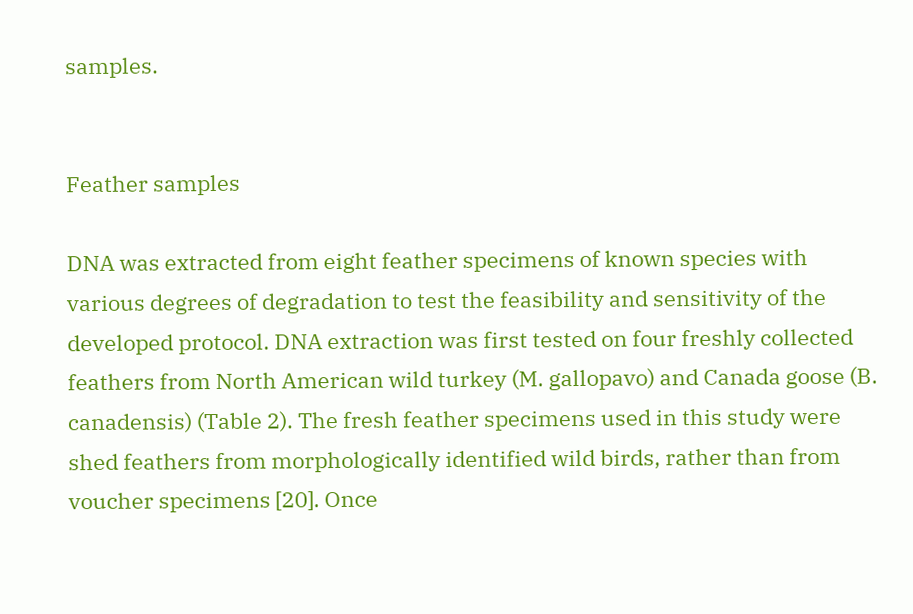samples.


Feather samples

DNA was extracted from eight feather specimens of known species with various degrees of degradation to test the feasibility and sensitivity of the developed protocol. DNA extraction was first tested on four freshly collected feathers from North American wild turkey (M. gallopavo) and Canada goose (B. canadensis) (Table 2). The fresh feather specimens used in this study were shed feathers from morphologically identified wild birds, rather than from voucher specimens [20]. Once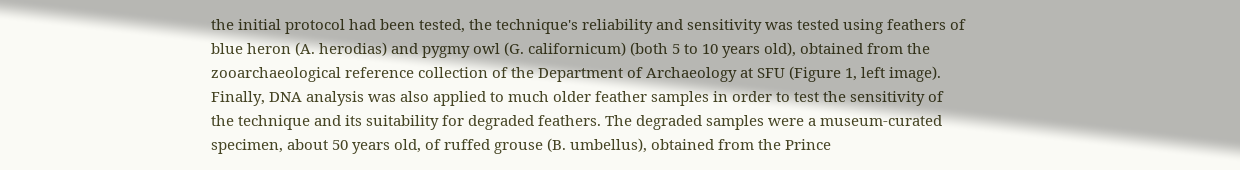the initial protocol had been tested, the technique's reliability and sensitivity was tested using feathers of blue heron (A. herodias) and pygmy owl (G. californicum) (both 5 to 10 years old), obtained from the zooarchaeological reference collection of the Department of Archaeology at SFU (Figure 1, left image). Finally, DNA analysis was also applied to much older feather samples in order to test the sensitivity of the technique and its suitability for degraded feathers. The degraded samples were a museum-curated specimen, about 50 years old, of ruffed grouse (B. umbellus), obtained from the Prince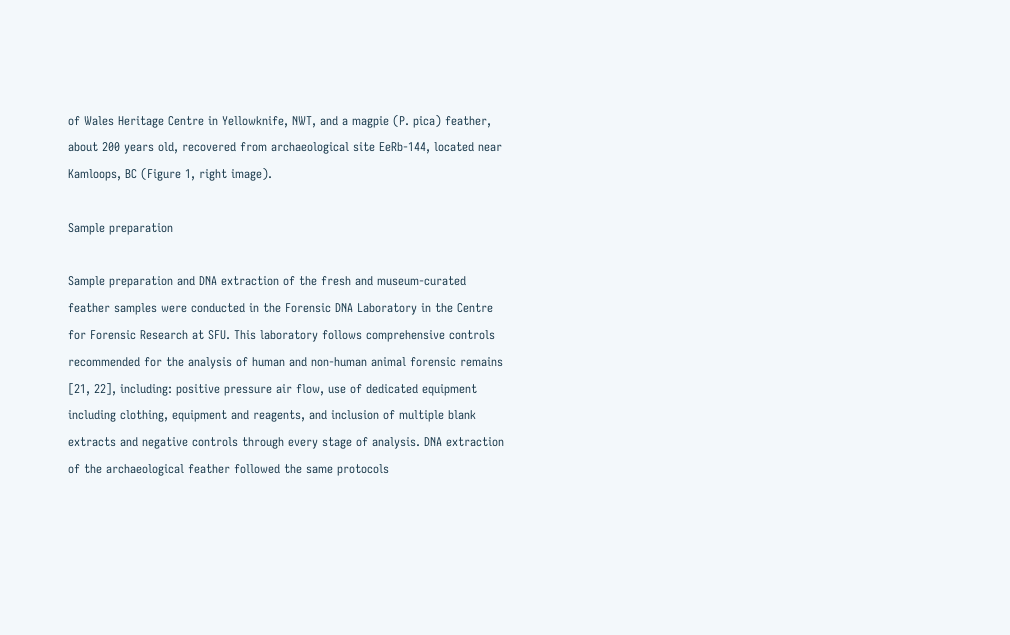of Wales Heritage Centre in Yellowknife, NWT, and a magpie (P. pica) feather, about 200 years old, recovered from archaeological site EeRb-144, located near Kamloops, BC (Figure 1, right image).

Sample preparation

Sample preparation and DNA extraction of the fresh and museum-curated feather samples were conducted in the Forensic DNA Laboratory in the Centre for Forensic Research at SFU. This laboratory follows comprehensive controls recommended for the analysis of human and non-human animal forensic remains [21, 22], including: positive pressure air flow, use of dedicated equipment including clothing, equipment and reagents, and inclusion of multiple blank extracts and negative controls through every stage of analysis. DNA extraction of the archaeological feather followed the same protocols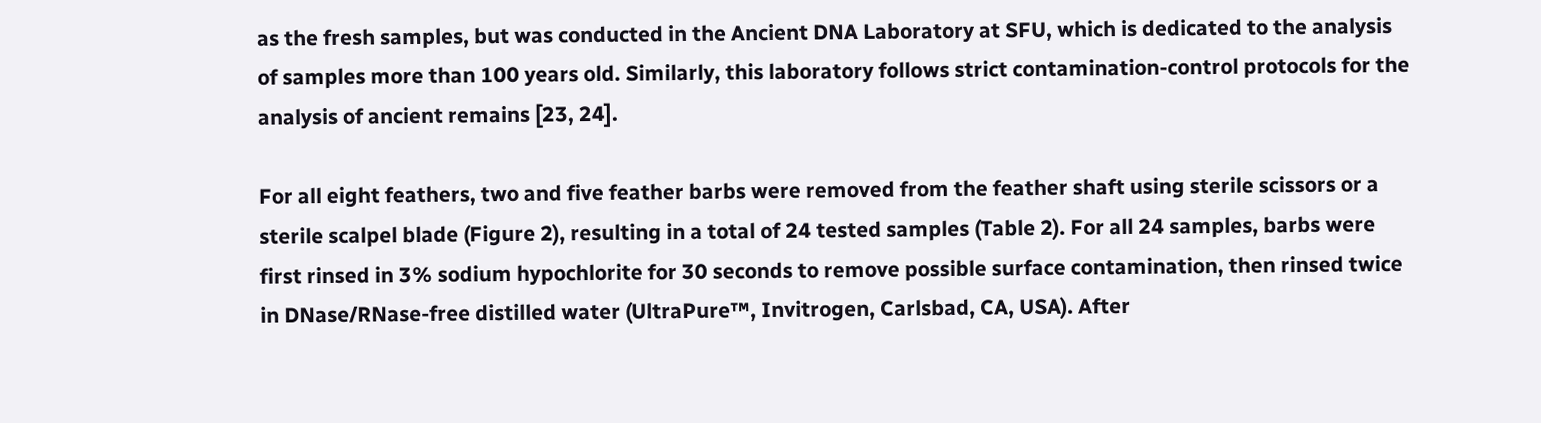as the fresh samples, but was conducted in the Ancient DNA Laboratory at SFU, which is dedicated to the analysis of samples more than 100 years old. Similarly, this laboratory follows strict contamination-control protocols for the analysis of ancient remains [23, 24].

For all eight feathers, two and five feather barbs were removed from the feather shaft using sterile scissors or a sterile scalpel blade (Figure 2), resulting in a total of 24 tested samples (Table 2). For all 24 samples, barbs were first rinsed in 3% sodium hypochlorite for 30 seconds to remove possible surface contamination, then rinsed twice in DNase/RNase-free distilled water (UltraPure™, Invitrogen, Carlsbad, CA, USA). After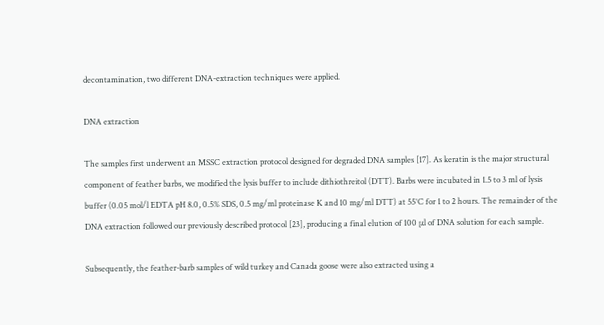decontamination, two different DNA-extraction techniques were applied.

DNA extraction

The samples first underwent an MSSC extraction protocol designed for degraded DNA samples [17]. As keratin is the major structural component of feather barbs, we modified the lysis buffer to include dithiothreitol (DTT). Barbs were incubated in 1.5 to 3 ml of lysis buffer (0.05 mol/l EDTA pH 8.0, 0.5% SDS, 0.5 mg/ml proteinase K and 10 mg/ml DTT) at 55°C for 1 to 2 hours. The remainder of the DNA extraction followed our previously described protocol [23], producing a final elution of 100 μl of DNA solution for each sample.

Subsequently, the feather-barb samples of wild turkey and Canada goose were also extracted using a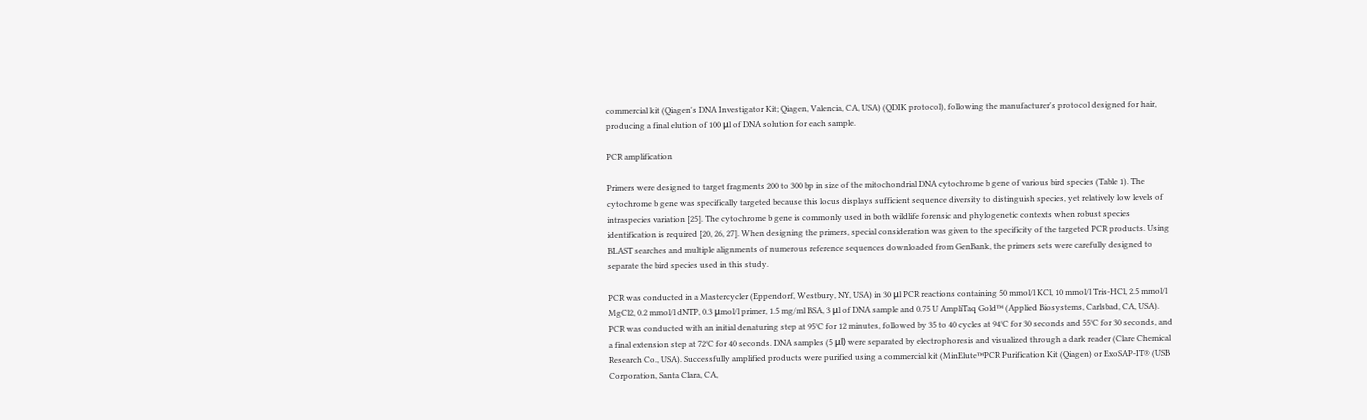commercial kit (Qiagen's DNA Investigator Kit; Qiagen, Valencia, CA, USA) (QDIK protocol), following the manufacturer's protocol designed for hair, producing a final elution of 100 μl of DNA solution for each sample.

PCR amplification

Primers were designed to target fragments 200 to 300 bp in size of the mitochondrial DNA cytochrome b gene of various bird species (Table 1). The cytochrome b gene was specifically targeted because this locus displays sufficient sequence diversity to distinguish species, yet relatively low levels of intraspecies variation [25]. The cytochrome b gene is commonly used in both wildlife forensic and phylogenetic contexts when robust species identification is required [20, 26, 27]. When designing the primers, special consideration was given to the specificity of the targeted PCR products. Using BLAST searches and multiple alignments of numerous reference sequences downloaded from GenBank, the primers sets were carefully designed to separate the bird species used in this study.

PCR was conducted in a Mastercycler (Eppendorf, Westbury, NY, USA) in 30 μl PCR reactions containing 50 mmol/l KCl, 10 mmol/l Tris-HCl, 2.5 mmol/l MgCl2, 0.2 mmol/l dNTP, 0.3 μmol/l primer, 1.5 mg/ml BSA, 3 μl of DNA sample and 0.75 U AmpliTaq Gold™ (Applied Biosystems, Carlsbad, CA, USA). PCR was conducted with an initial denaturing step at 95°C for 12 minutes, followed by 35 to 40 cycles at 94°C for 30 seconds and 55°C for 30 seconds, and a final extension step at 72°C for 40 seconds. DNA samples (5 μl) were separated by electrophoresis and visualized through a dark reader (Clare Chemical Research Co., USA). Successfully amplified products were purified using a commercial kit (MinElute™PCR Purification Kit (Qiagen) or ExoSAP-IT® (USB Corporation, Santa Clara, CA,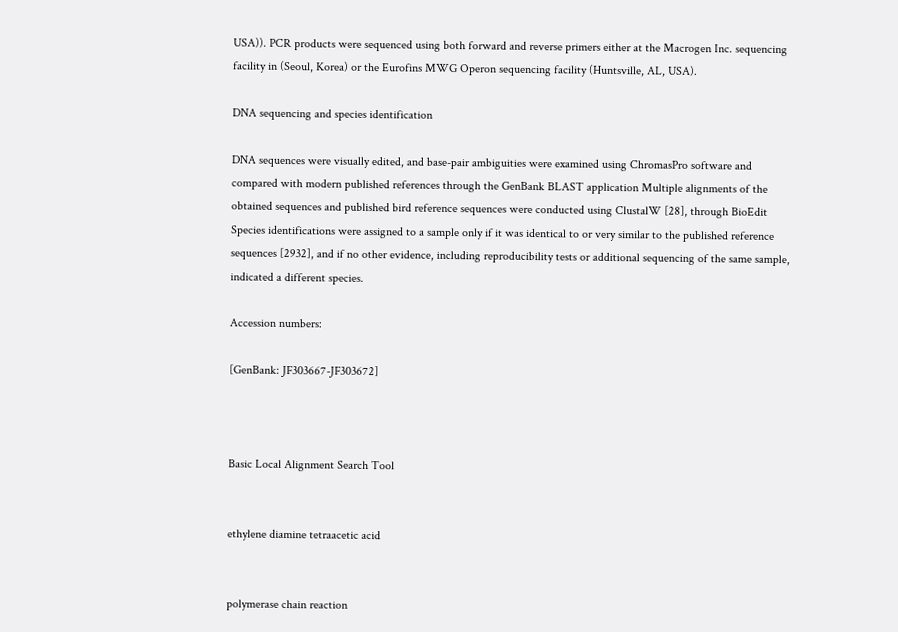USA)). PCR products were sequenced using both forward and reverse primers either at the Macrogen Inc. sequencing facility in (Seoul, Korea) or the Eurofins MWG Operon sequencing facility (Huntsville, AL, USA).

DNA sequencing and species identification

DNA sequences were visually edited, and base-pair ambiguities were examined using ChromasPro software and compared with modern published references through the GenBank BLAST application Multiple alignments of the obtained sequences and published bird reference sequences were conducted using ClustalW [28], through BioEdit Species identifications were assigned to a sample only if it was identical to or very similar to the published reference sequences [2932], and if no other evidence, including reproducibility tests or additional sequencing of the same sample, indicated a different species.

Accession numbers:

[GenBank: JF303667-JF303672]



Basic Local Alignment Search Tool


ethylene diamine tetraacetic acid


polymerase chain reaction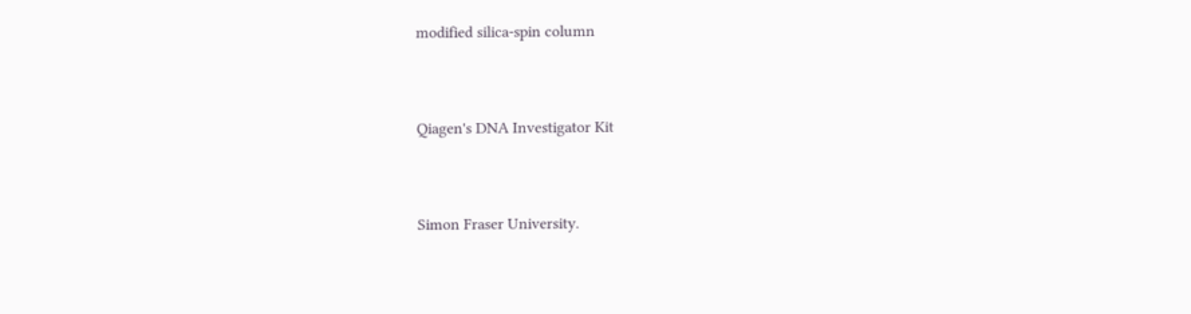modified silica-spin column


Qiagen's DNA Investigator Kit


Simon Fraser University.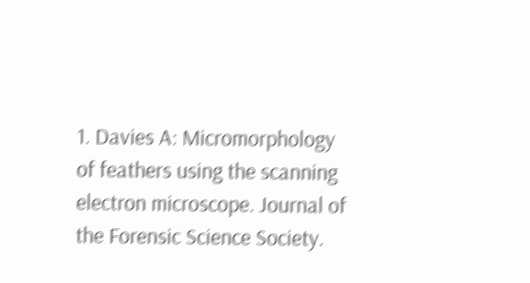1. Davies A: Micromorphology of feathers using the scanning electron microscope. Journal of the Forensic Science Society.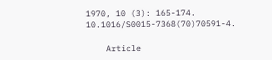1970, 10 (3): 165-174. 10.1016/S0015-7368(70)70591-4.

    Article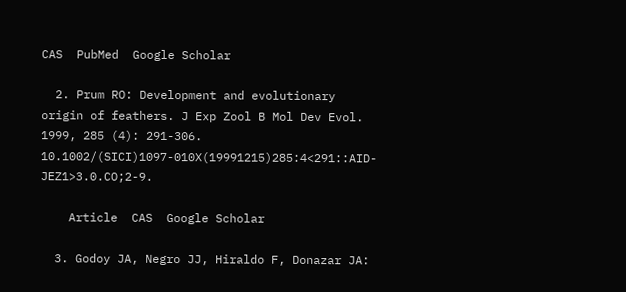CAS  PubMed  Google Scholar

  2. Prum RO: Development and evolutionary origin of feathers. J Exp Zool B Mol Dev Evol. 1999, 285 (4): 291-306. 10.1002/(SICI)1097-010X(19991215)285:4<291::AID-JEZ1>3.0.CO;2-9.

    Article  CAS  Google Scholar

  3. Godoy JA, Negro JJ, Hiraldo F, Donazar JA: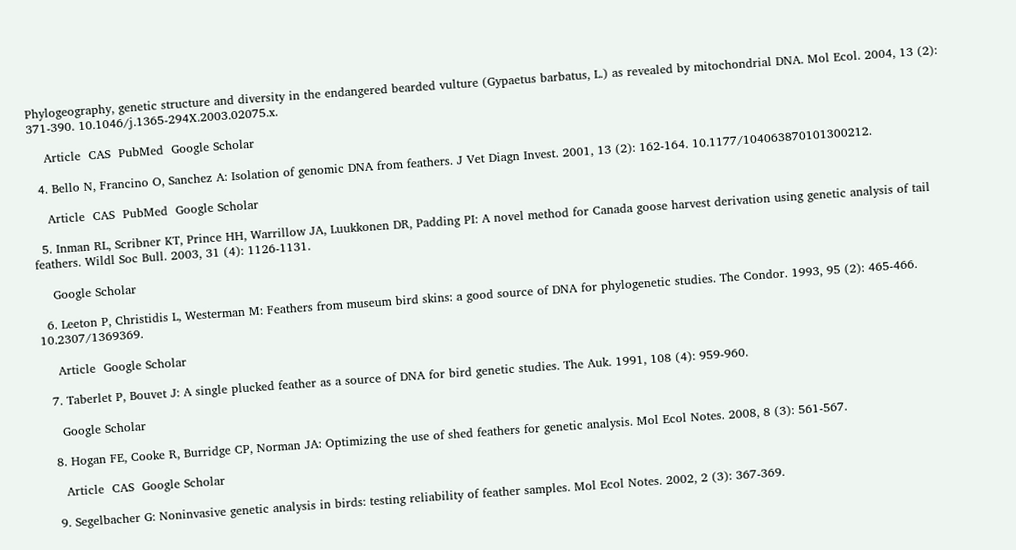Phylogeography, genetic structure and diversity in the endangered bearded vulture (Gypaetus barbatus, L.) as revealed by mitochondrial DNA. Mol Ecol. 2004, 13 (2): 371-390. 10.1046/j.1365-294X.2003.02075.x.

    Article  CAS  PubMed  Google Scholar

  4. Bello N, Francino O, Sanchez A: Isolation of genomic DNA from feathers. J Vet Diagn Invest. 2001, 13 (2): 162-164. 10.1177/104063870101300212.

    Article  CAS  PubMed  Google Scholar

  5. Inman RL, Scribner KT, Prince HH, Warrillow JA, Luukkonen DR, Padding PI: A novel method for Canada goose harvest derivation using genetic analysis of tail feathers. Wildl Soc Bull. 2003, 31 (4): 1126-1131.

    Google Scholar

  6. Leeton P, Christidis L, Westerman M: Feathers from museum bird skins: a good source of DNA for phylogenetic studies. The Condor. 1993, 95 (2): 465-466. 10.2307/1369369.

    Article  Google Scholar

  7. Taberlet P, Bouvet J: A single plucked feather as a source of DNA for bird genetic studies. The Auk. 1991, 108 (4): 959-960.

    Google Scholar

  8. Hogan FE, Cooke R, Burridge CP, Norman JA: Optimizing the use of shed feathers for genetic analysis. Mol Ecol Notes. 2008, 8 (3): 561-567.

    Article  CAS  Google Scholar

  9. Segelbacher G: Noninvasive genetic analysis in birds: testing reliability of feather samples. Mol Ecol Notes. 2002, 2 (3): 367-369.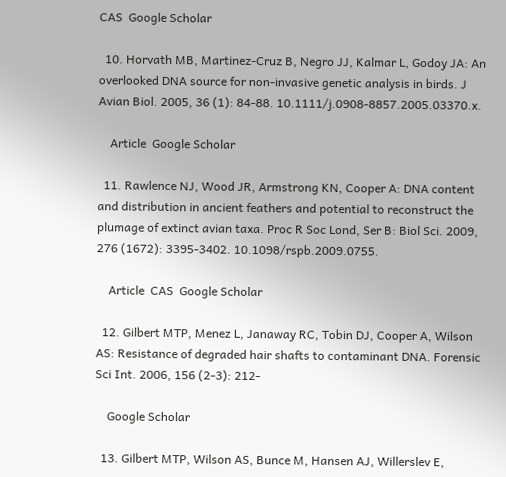CAS  Google Scholar

  10. Horvath MB, Martinez-Cruz B, Negro JJ, Kalmar L, Godoy JA: An overlooked DNA source for non-invasive genetic analysis in birds. J Avian Biol. 2005, 36 (1): 84-88. 10.1111/j.0908-8857.2005.03370.x.

    Article  Google Scholar

  11. Rawlence NJ, Wood JR, Armstrong KN, Cooper A: DNA content and distribution in ancient feathers and potential to reconstruct the plumage of extinct avian taxa. Proc R Soc Lond, Ser B: Biol Sci. 2009, 276 (1672): 3395-3402. 10.1098/rspb.2009.0755.

    Article  CAS  Google Scholar

  12. Gilbert MTP, Menez L, Janaway RC, Tobin DJ, Cooper A, Wilson AS: Resistance of degraded hair shafts to contaminant DNA. Forensic Sci Int. 2006, 156 (2-3): 212-

    Google Scholar

  13. Gilbert MTP, Wilson AS, Bunce M, Hansen AJ, Willerslev E,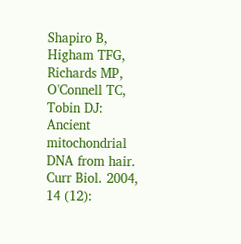Shapiro B, Higham TFG, Richards MP, O'Connell TC, Tobin DJ: Ancient mitochondrial DNA from hair. Curr Biol. 2004, 14 (12):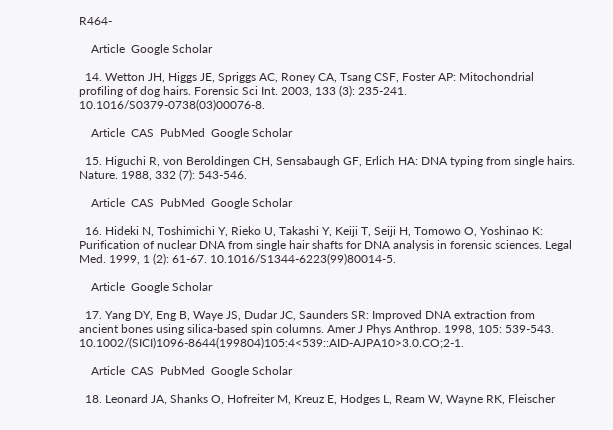R464-

    Article  Google Scholar

  14. Wetton JH, Higgs JE, Spriggs AC, Roney CA, Tsang CSF, Foster AP: Mitochondrial profiling of dog hairs. Forensic Sci Int. 2003, 133 (3): 235-241. 10.1016/S0379-0738(03)00076-8.

    Article  CAS  PubMed  Google Scholar

  15. Higuchi R, von Beroldingen CH, Sensabaugh GF, Erlich HA: DNA typing from single hairs. Nature. 1988, 332 (7): 543-546.

    Article  CAS  PubMed  Google Scholar

  16. Hideki N, Toshimichi Y, Rieko U, Takashi Y, Keiji T, Seiji H, Tomowo O, Yoshinao K: Purification of nuclear DNA from single hair shafts for DNA analysis in forensic sciences. Legal Med. 1999, 1 (2): 61-67. 10.1016/S1344-6223(99)80014-5.

    Article  Google Scholar

  17. Yang DY, Eng B, Waye JS, Dudar JC, Saunders SR: Improved DNA extraction from ancient bones using silica-based spin columns. Amer J Phys Anthrop. 1998, 105: 539-543. 10.1002/(SICI)1096-8644(199804)105:4<539::AID-AJPA10>3.0.CO;2-1.

    Article  CAS  PubMed  Google Scholar

  18. Leonard JA, Shanks O, Hofreiter M, Kreuz E, Hodges L, Ream W, Wayne RK, Fleischer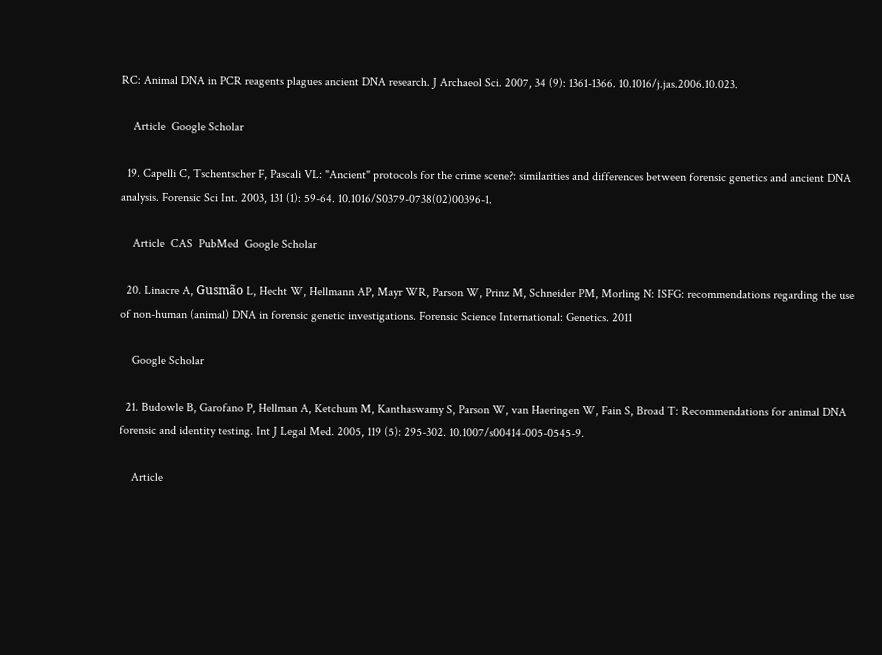RC: Animal DNA in PCR reagents plagues ancient DNA research. J Archaeol Sci. 2007, 34 (9): 1361-1366. 10.1016/j.jas.2006.10.023.

    Article  Google Scholar

  19. Capelli C, Tschentscher F, Pascali VL: "Ancient" protocols for the crime scene?: similarities and differences between forensic genetics and ancient DNA analysis. Forensic Sci Int. 2003, 131 (1): 59-64. 10.1016/S0379-0738(02)00396-1.

    Article  CAS  PubMed  Google Scholar

  20. Linacre A, Gusmão L, Hecht W, Hellmann AP, Mayr WR, Parson W, Prinz M, Schneider PM, Morling N: ISFG: recommendations regarding the use of non-human (animal) DNA in forensic genetic investigations. Forensic Science International: Genetics. 2011

    Google Scholar

  21. Budowle B, Garofano P, Hellman A, Ketchum M, Kanthaswamy S, Parson W, van Haeringen W, Fain S, Broad T: Recommendations for animal DNA forensic and identity testing. Int J Legal Med. 2005, 119 (5): 295-302. 10.1007/s00414-005-0545-9.

    Article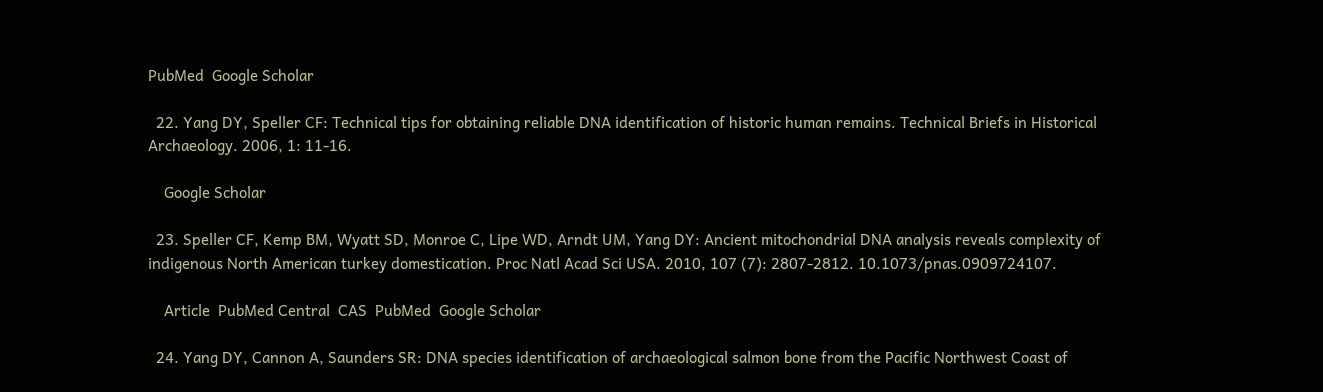PubMed  Google Scholar

  22. Yang DY, Speller CF: Technical tips for obtaining reliable DNA identification of historic human remains. Technical Briefs in Historical Archaeology. 2006, 1: 11-16.

    Google Scholar

  23. Speller CF, Kemp BM, Wyatt SD, Monroe C, Lipe WD, Arndt UM, Yang DY: Ancient mitochondrial DNA analysis reveals complexity of indigenous North American turkey domestication. Proc Natl Acad Sci USA. 2010, 107 (7): 2807-2812. 10.1073/pnas.0909724107.

    Article  PubMed Central  CAS  PubMed  Google Scholar

  24. Yang DY, Cannon A, Saunders SR: DNA species identification of archaeological salmon bone from the Pacific Northwest Coast of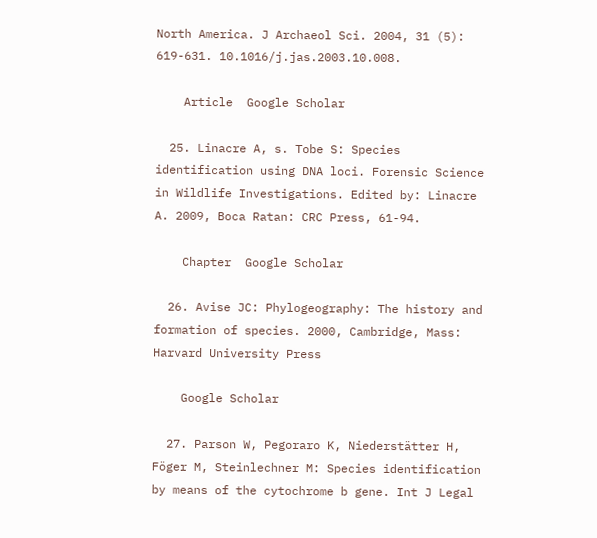North America. J Archaeol Sci. 2004, 31 (5): 619-631. 10.1016/j.jas.2003.10.008.

    Article  Google Scholar

  25. Linacre A, s. Tobe S: Species identification using DNA loci. Forensic Science in Wildlife Investigations. Edited by: Linacre A. 2009, Boca Ratan: CRC Press, 61-94.

    Chapter  Google Scholar

  26. Avise JC: Phylogeography: The history and formation of species. 2000, Cambridge, Mass: Harvard University Press

    Google Scholar

  27. Parson W, Pegoraro K, Niederstätter H, Föger M, Steinlechner M: Species identification by means of the cytochrome b gene. Int J Legal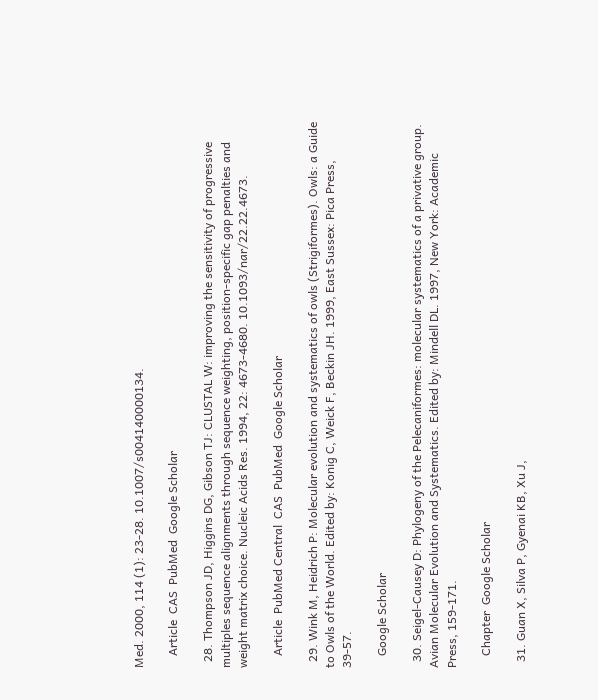Med. 2000, 114 (1): 23-28. 10.1007/s004140000134.

    Article  CAS  PubMed  Google Scholar

  28. Thompson JD, Higgins DG, Gibson TJ: CLUSTAL W: improving the sensitivity of progressive multiples sequence alignments through sequence weighting, position-specific gap penalties and weight matrix choice. Nucleic Acids Res. 1994, 22: 4673-4680. 10.1093/nar/22.22.4673.

    Article  PubMed Central  CAS  PubMed  Google Scholar

  29. Wink M, Heidrich P: Molecular evolution and systematics of owls (Strigiformes). Owls: a Guide to Owls of the World. Edited by: Konig C, Weick F, Beckin JH. 1999, East Sussex: Pica Press, 39-57.

    Google Scholar

  30. Seigel-Causey D: Phylogeny of the Pelecaniformes: molecular systematics of a privative group. Avian Molecular Evolution and Systematics. Edited by: Mindell DL. 1997, New York: Academic Press, 159-171.

    Chapter  Google Scholar

  31. Guan X, Silva P, Gyenai KB, Xu J,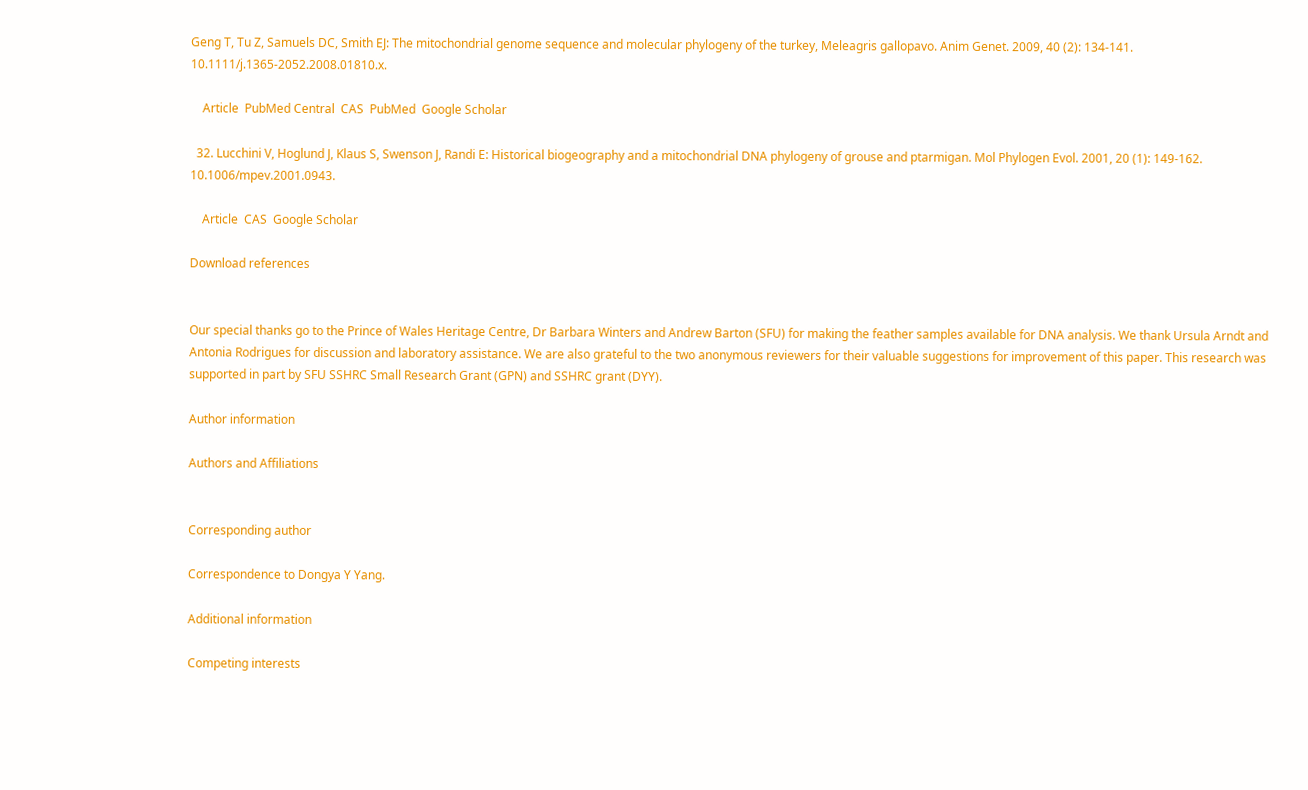Geng T, Tu Z, Samuels DC, Smith EJ: The mitochondrial genome sequence and molecular phylogeny of the turkey, Meleagris gallopavo. Anim Genet. 2009, 40 (2): 134-141. 10.1111/j.1365-2052.2008.01810.x.

    Article  PubMed Central  CAS  PubMed  Google Scholar

  32. Lucchini V, Hoglund J, Klaus S, Swenson J, Randi E: Historical biogeography and a mitochondrial DNA phylogeny of grouse and ptarmigan. Mol Phylogen Evol. 2001, 20 (1): 149-162. 10.1006/mpev.2001.0943.

    Article  CAS  Google Scholar

Download references


Our special thanks go to the Prince of Wales Heritage Centre, Dr Barbara Winters and Andrew Barton (SFU) for making the feather samples available for DNA analysis. We thank Ursula Arndt and Antonia Rodrigues for discussion and laboratory assistance. We are also grateful to the two anonymous reviewers for their valuable suggestions for improvement of this paper. This research was supported in part by SFU SSHRC Small Research Grant (GPN) and SSHRC grant (DYY).

Author information

Authors and Affiliations


Corresponding author

Correspondence to Dongya Y Yang.

Additional information

Competing interests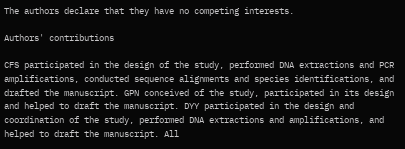The authors declare that they have no competing interests.

Authors' contributions

CFS participated in the design of the study, performed DNA extractions and PCR amplifications, conducted sequence alignments and species identifications, and drafted the manuscript. GPN conceived of the study, participated in its design and helped to draft the manuscript. DYY participated in the design and coordination of the study, performed DNA extractions and amplifications, and helped to draft the manuscript. All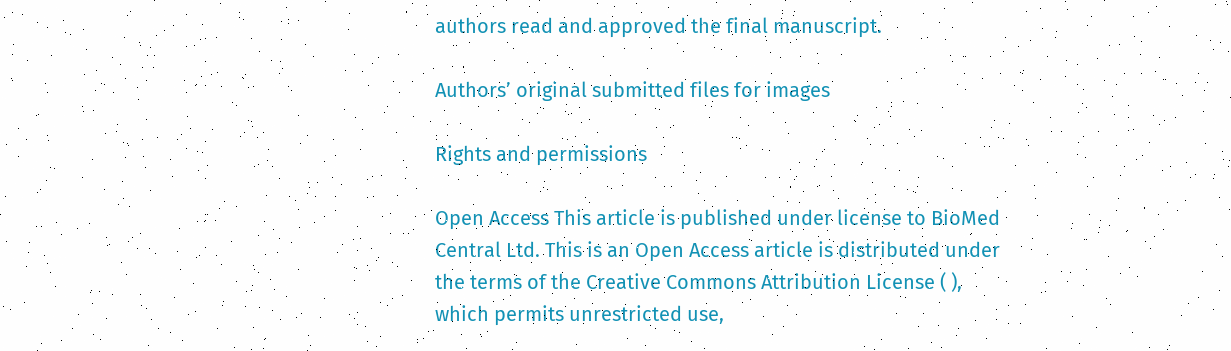authors read and approved the final manuscript.

Authors’ original submitted files for images

Rights and permissions

Open Access This article is published under license to BioMed Central Ltd. This is an Open Access article is distributed under the terms of the Creative Commons Attribution License ( ), which permits unrestricted use,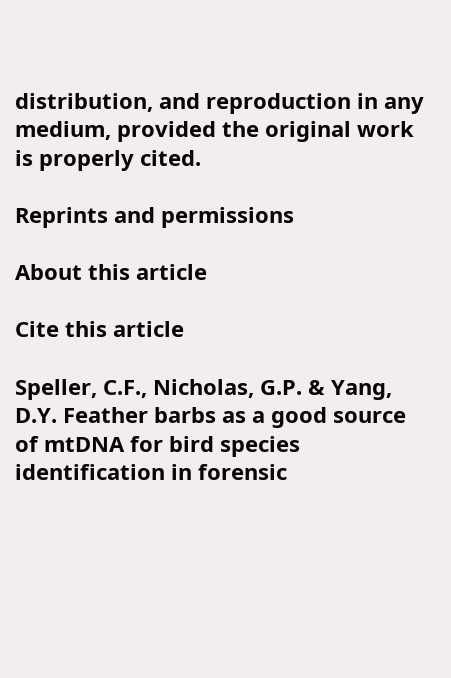distribution, and reproduction in any medium, provided the original work is properly cited.

Reprints and permissions

About this article

Cite this article

Speller, C.F., Nicholas, G.P. & Yang, D.Y. Feather barbs as a good source of mtDNA for bird species identification in forensic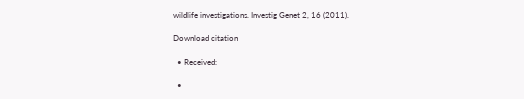wildlife investigations. Investig Genet 2, 16 (2011).

Download citation

  • Received:

  •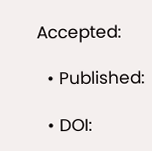Accepted:

  • Published:

  • DOI: